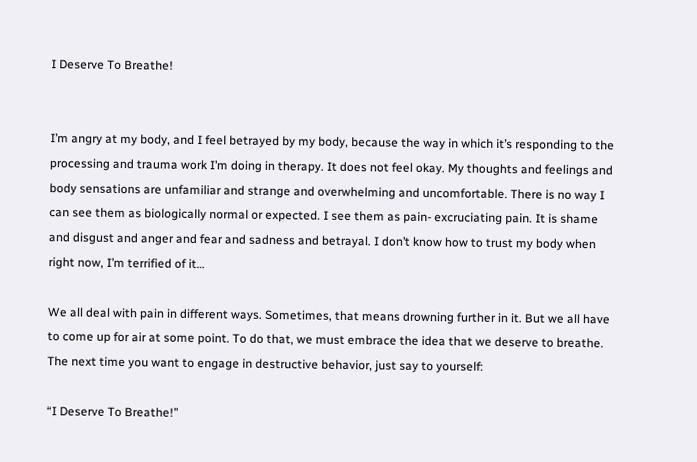I Deserve To Breathe!


I’m angry at my body, and I feel betrayed by my body, because the way in which it’s responding to the processing and trauma work I’m doing in therapy. It does not feel okay. My thoughts and feelings and body sensations are unfamiliar and strange and overwhelming and uncomfortable. There is no way I can see them as biologically normal or expected. I see them as pain- excruciating pain. It is shame and disgust and anger and fear and sadness and betrayal. I don’t know how to trust my body when right now, I’m terrified of it…

We all deal with pain in different ways. Sometimes, that means drowning further in it. But we all have to come up for air at some point. To do that, we must embrace the idea that we deserve to breathe. The next time you want to engage in destructive behavior, just say to yourself:

“I Deserve To Breathe!”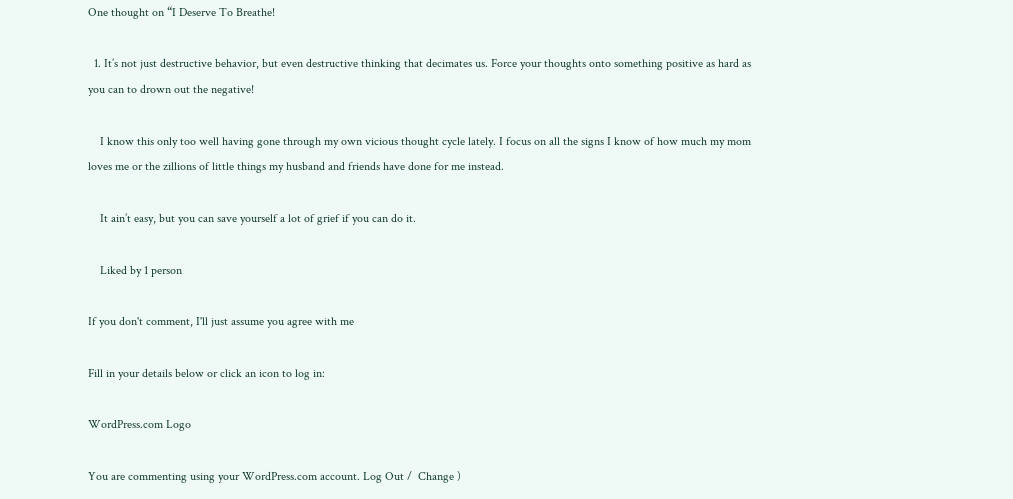One thought on “I Deserve To Breathe!

  1. It’s not just destructive behavior, but even destructive thinking that decimates us. Force your thoughts onto something positive as hard as you can to drown out the negative!

    I know this only too well having gone through my own vicious thought cycle lately. I focus on all the signs I know of how much my mom loves me or the zillions of little things my husband and friends have done for me instead.

    It ain’t easy, but you can save yourself a lot of grief if you can do it.

    Liked by 1 person

If you don't comment, I'll just assume you agree with me

Fill in your details below or click an icon to log in:

WordPress.com Logo

You are commenting using your WordPress.com account. Log Out /  Change )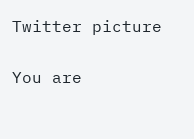Twitter picture

You are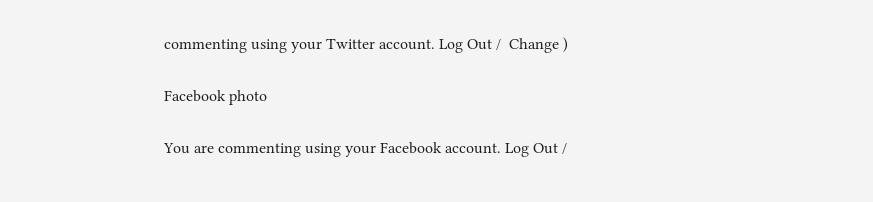commenting using your Twitter account. Log Out /  Change )

Facebook photo

You are commenting using your Facebook account. Log Out /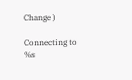Change )

Connecting to %s